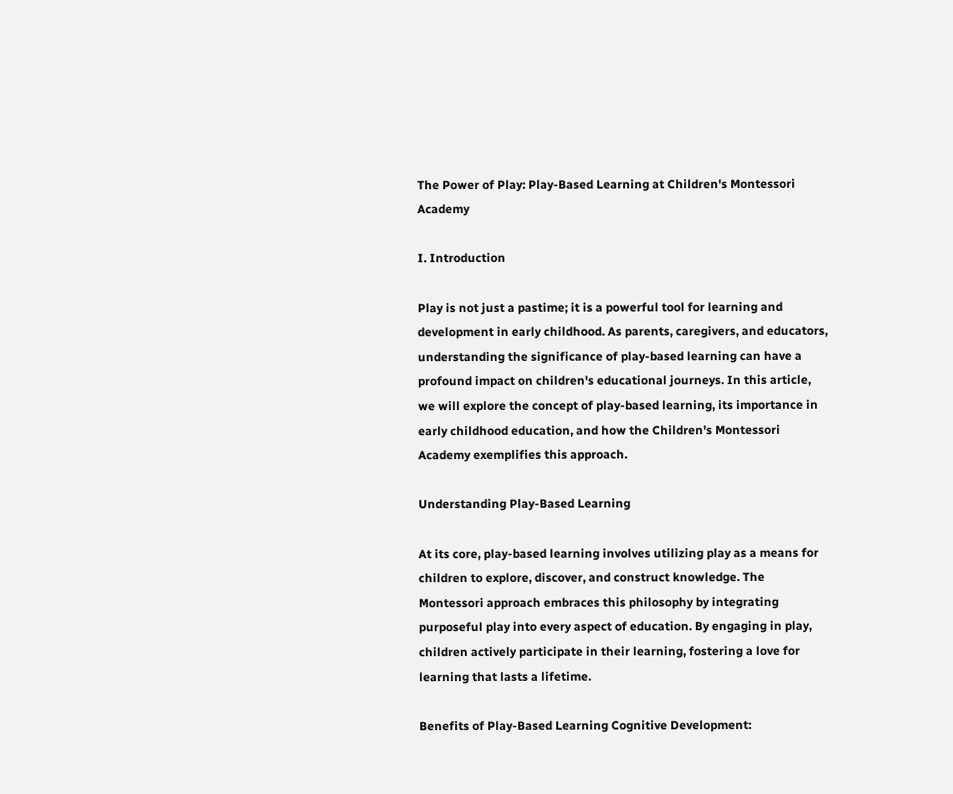The Power of Play: Play-Based Learning at Children's Montessori Academy

I. Introduction

Play is not just a pastime; it is a powerful tool for learning and development in early childhood. As parents, caregivers, and educators, understanding the significance of play-based learning can have a profound impact on children's educational journeys. In this article, we will explore the concept of play-based learning, its importance in early childhood education, and how the Children's Montessori Academy exemplifies this approach.

Understanding Play-Based Learning

At its core, play-based learning involves utilizing play as a means for children to explore, discover, and construct knowledge. The Montessori approach embraces this philosophy by integrating purposeful play into every aspect of education. By engaging in play, children actively participate in their learning, fostering a love for learning that lasts a lifetime.

Benefits of Play-Based Learning Cognitive Development: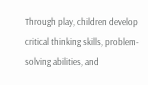Through play, children develop critical thinking skills, problem-solving abilities, and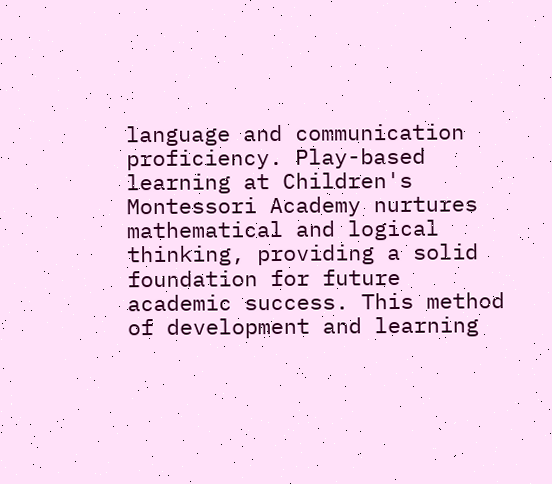language and communication proficiency. Play-based learning at Children's Montessori Academy nurtures mathematical and logical thinking, providing a solid foundation for future academic success. This method of development and learning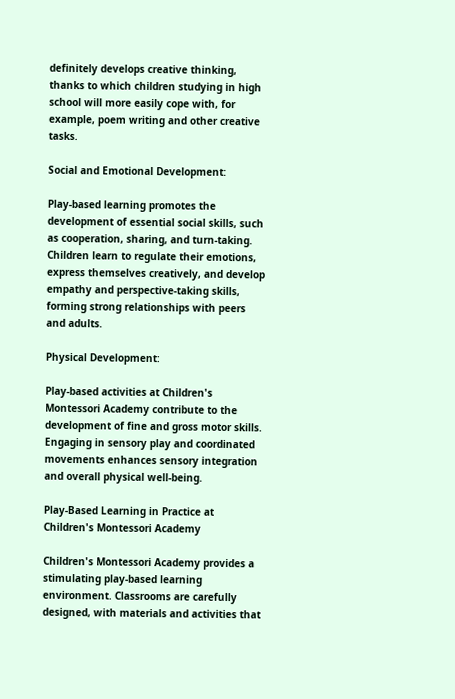definitely develops creative thinking, thanks to which children studying in high school will more easily cope with, for example, poem writing and other creative tasks.

Social and Emotional Development:

Play-based learning promotes the development of essential social skills, such as cooperation, sharing, and turn-taking. Children learn to regulate their emotions, express themselves creatively, and develop empathy and perspective-taking skills, forming strong relationships with peers and adults.

Physical Development:

Play-based activities at Children's Montessori Academy contribute to the development of fine and gross motor skills. Engaging in sensory play and coordinated movements enhances sensory integration and overall physical well-being.

Play-Based Learning in Practice at Children's Montessori Academy

Children's Montessori Academy provides a stimulating play-based learning environment. Classrooms are carefully designed, with materials and activities that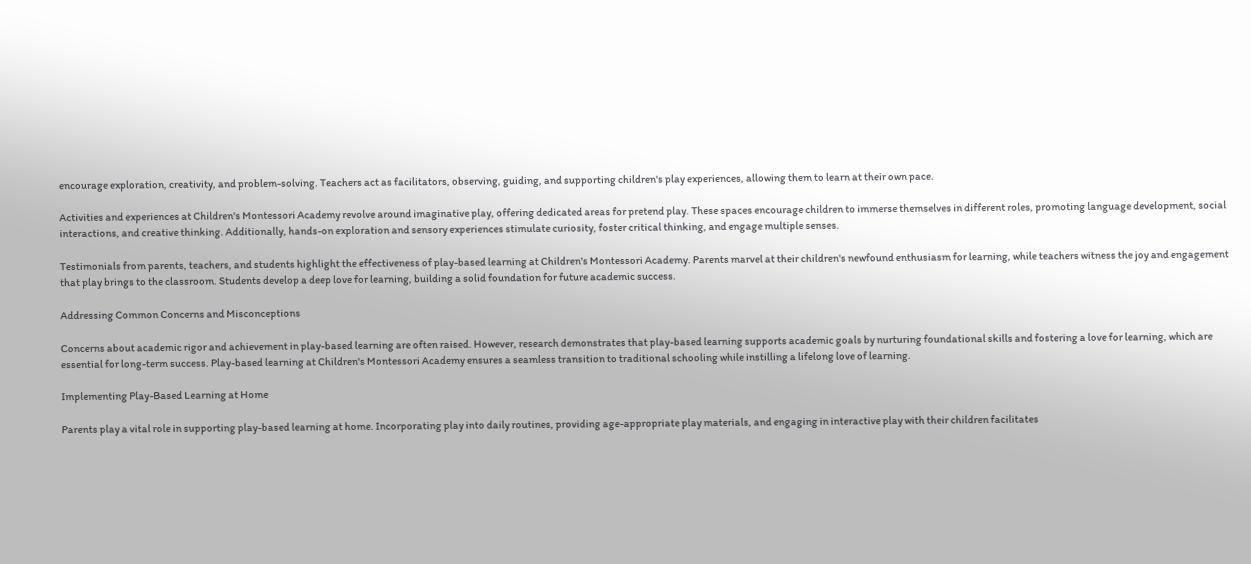encourage exploration, creativity, and problem-solving. Teachers act as facilitators, observing, guiding, and supporting children's play experiences, allowing them to learn at their own pace.

Activities and experiences at Children's Montessori Academy revolve around imaginative play, offering dedicated areas for pretend play. These spaces encourage children to immerse themselves in different roles, promoting language development, social interactions, and creative thinking. Additionally, hands-on exploration and sensory experiences stimulate curiosity, foster critical thinking, and engage multiple senses.

Testimonials from parents, teachers, and students highlight the effectiveness of play-based learning at Children's Montessori Academy. Parents marvel at their children's newfound enthusiasm for learning, while teachers witness the joy and engagement that play brings to the classroom. Students develop a deep love for learning, building a solid foundation for future academic success.

Addressing Common Concerns and Misconceptions

Concerns about academic rigor and achievement in play-based learning are often raised. However, research demonstrates that play-based learning supports academic goals by nurturing foundational skills and fostering a love for learning, which are essential for long-term success. Play-based learning at Children's Montessori Academy ensures a seamless transition to traditional schooling while instilling a lifelong love of learning.

Implementing Play-Based Learning at Home

Parents play a vital role in supporting play-based learning at home. Incorporating play into daily routines, providing age-appropriate play materials, and engaging in interactive play with their children facilitates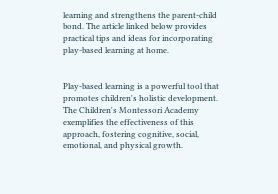learning and strengthens the parent-child bond. The article linked below provides practical tips and ideas for incorporating play-based learning at home.


Play-based learning is a powerful tool that promotes children's holistic development. The Children's Montessori Academy exemplifies the effectiveness of this approach, fostering cognitive, social, emotional, and physical growth.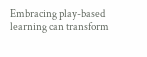Embracing play-based learning can transform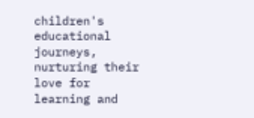children's educational journeys, nurturing their love for learning and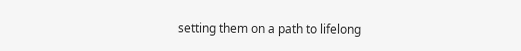setting them on a path to lifelong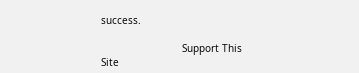success.

                           Support This Site